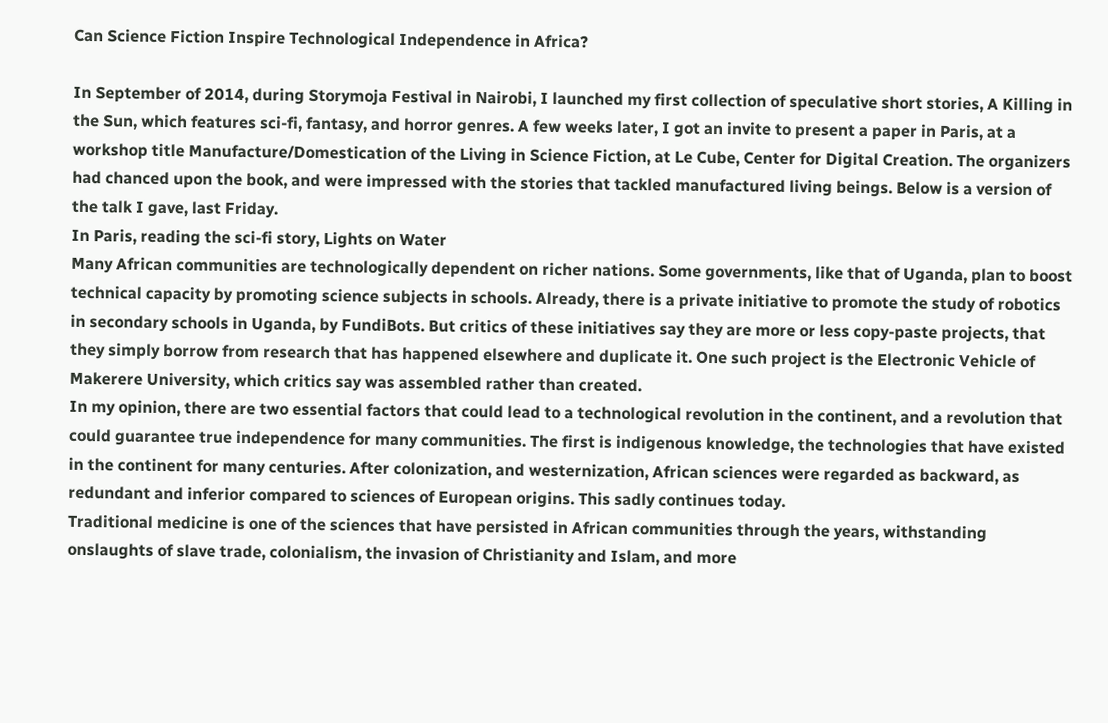Can Science Fiction Inspire Technological Independence in Africa?

In September of 2014, during Storymoja Festival in Nairobi, I launched my first collection of speculative short stories, A Killing in the Sun, which features sci-fi, fantasy, and horror genres. A few weeks later, I got an invite to present a paper in Paris, at a workshop title Manufacture/Domestication of the Living in Science Fiction, at Le Cube, Center for Digital Creation. The organizers had chanced upon the book, and were impressed with the stories that tackled manufactured living beings. Below is a version of the talk I gave, last Friday.
In Paris, reading the sci-fi story, Lights on Water
Many African communities are technologically dependent on richer nations. Some governments, like that of Uganda, plan to boost technical capacity by promoting science subjects in schools. Already, there is a private initiative to promote the study of robotics in secondary schools in Uganda, by FundiBots. But critics of these initiatives say they are more or less copy-paste projects, that they simply borrow from research that has happened elsewhere and duplicate it. One such project is the Electronic Vehicle of Makerere University, which critics say was assembled rather than created.
In my opinion, there are two essential factors that could lead to a technological revolution in the continent, and a revolution that could guarantee true independence for many communities. The first is indigenous knowledge, the technologies that have existed in the continent for many centuries. After colonization, and westernization, African sciences were regarded as backward, as redundant and inferior compared to sciences of European origins. This sadly continues today.
Traditional medicine is one of the sciences that have persisted in African communities through the years, withstanding onslaughts of slave trade, colonialism, the invasion of Christianity and Islam, and more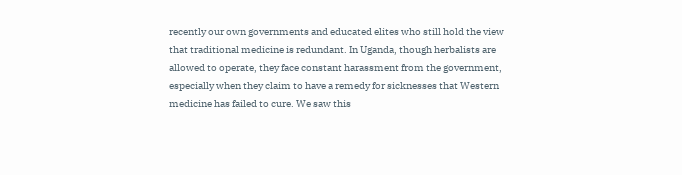recently our own governments and educated elites who still hold the view that traditional medicine is redundant. In Uganda, though herbalists are allowed to operate, they face constant harassment from the government, especially when they claim to have a remedy for sicknesses that Western medicine has failed to cure. We saw this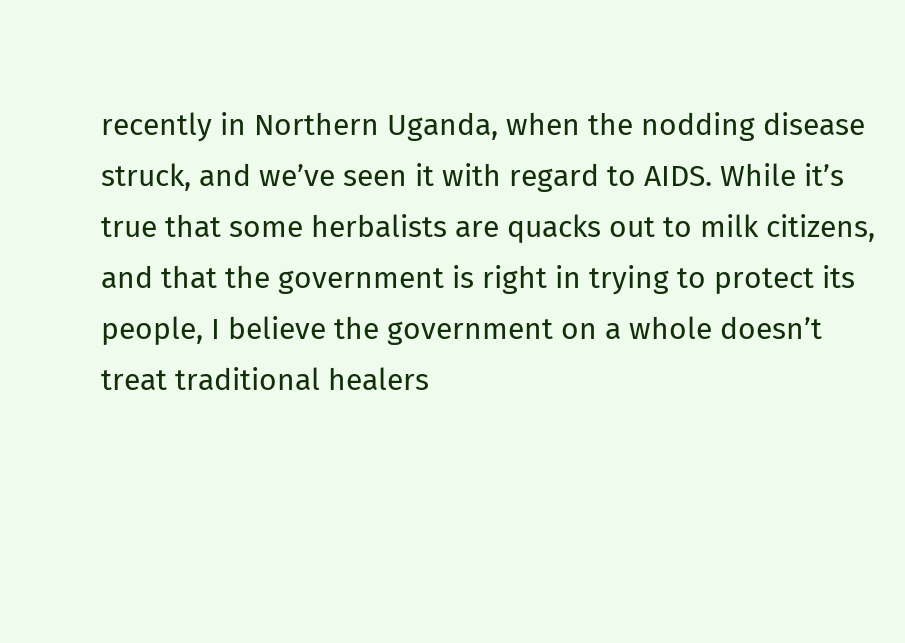recently in Northern Uganda, when the nodding disease struck, and we’ve seen it with regard to AIDS. While it’s true that some herbalists are quacks out to milk citizens, and that the government is right in trying to protect its people, I believe the government on a whole doesn’t treat traditional healers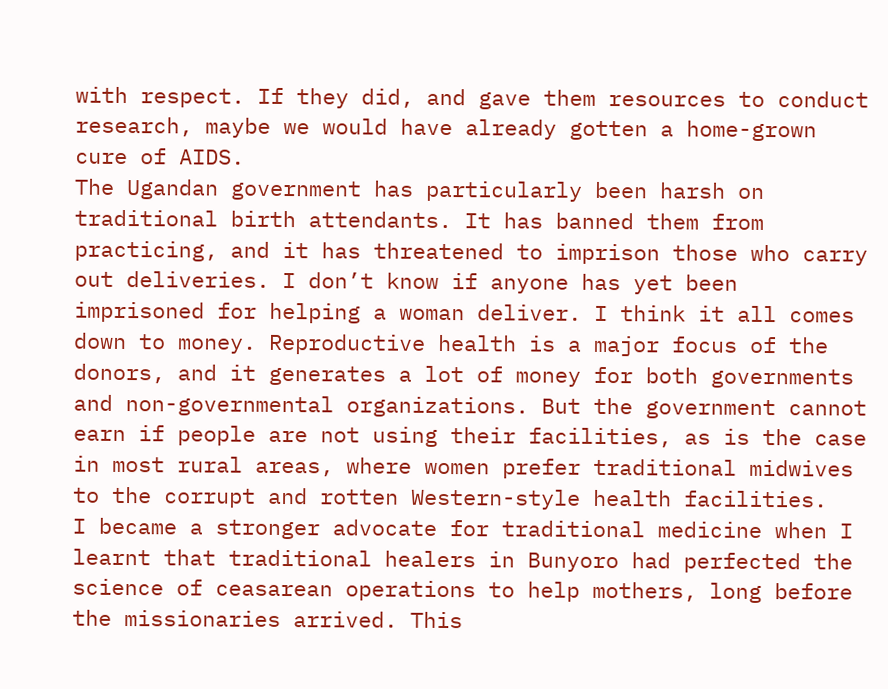with respect. If they did, and gave them resources to conduct research, maybe we would have already gotten a home-grown cure of AIDS.
The Ugandan government has particularly been harsh on traditional birth attendants. It has banned them from practicing, and it has threatened to imprison those who carry out deliveries. I don’t know if anyone has yet been imprisoned for helping a woman deliver. I think it all comes down to money. Reproductive health is a major focus of the donors, and it generates a lot of money for both governments and non-governmental organizations. But the government cannot earn if people are not using their facilities, as is the case in most rural areas, where women prefer traditional midwives to the corrupt and rotten Western-style health facilities.
I became a stronger advocate for traditional medicine when I learnt that traditional healers in Bunyoro had perfected the science of ceasarean operations to help mothers, long before the missionaries arrived. This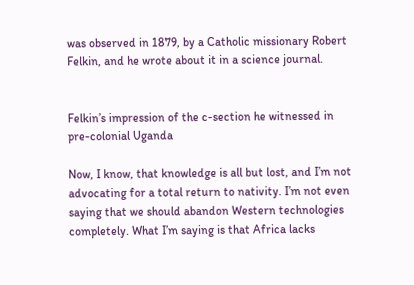was observed in 1879, by a Catholic missionary Robert Felkin, and he wrote about it in a science journal.


Felkin’s impression of the c-section he witnessed in pre-colonial Uganda

Now, I know, that knowledge is all but lost, and I’m not advocating for a total return to nativity. I’m not even saying that we should abandon Western technologies completely. What I’m saying is that Africa lacks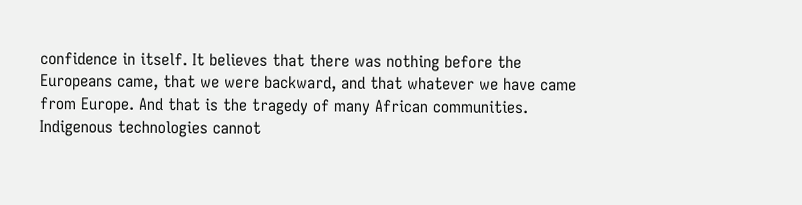confidence in itself. It believes that there was nothing before the Europeans came, that we were backward, and that whatever we have came from Europe. And that is the tragedy of many African communities. Indigenous technologies cannot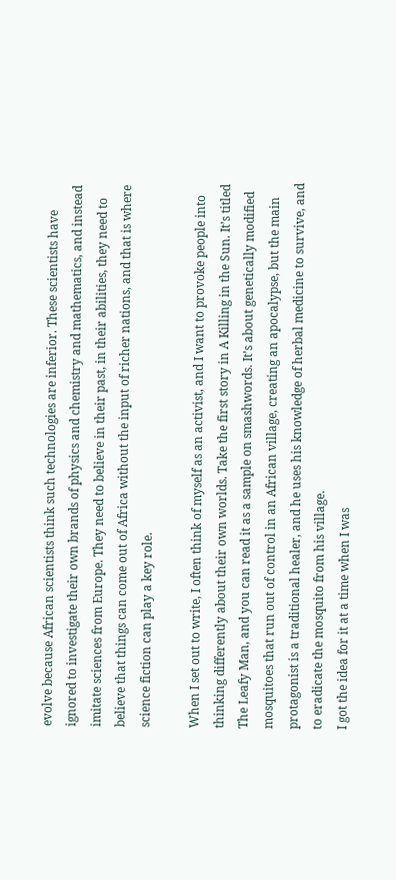evolve because African scientists think such technologies are inferior. These scientists have ignored to investigate their own brands of physics and chemistry and mathematics, and instead imitate sciences from Europe. They need to believe in their past, in their abilities, they need to believe that things can come out of Africa without the input of richer nations, and that is where science fiction can play a key role.

When I set out to write, I often think of myself as an activist, and I want to provoke people into thinking differently about their own worlds. Take the first story in A Killing in the Sun. It’s titled The Leafy Man, and you can read it as a sample on smashwords. It’s about genetically modified mosquitoes that run out of control in an African village, creating an apocalypse, but the main protagonist is a traditional healer, and he uses his knowledge of herbal medicine to survive, and to eradicate the mosquito from his village.
I got the idea for it at a time when I was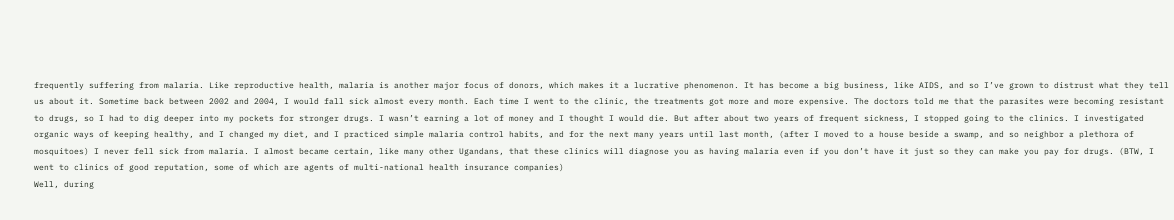frequently suffering from malaria. Like reproductive health, malaria is another major focus of donors, which makes it a lucrative phenomenon. It has become a big business, like AIDS, and so I’ve grown to distrust what they tell us about it. Sometime back between 2002 and 2004, I would fall sick almost every month. Each time I went to the clinic, the treatments got more and more expensive. The doctors told me that the parasites were becoming resistant to drugs, so I had to dig deeper into my pockets for stronger drugs. I wasn’t earning a lot of money and I thought I would die. But after about two years of frequent sickness, I stopped going to the clinics. I investigated organic ways of keeping healthy, and I changed my diet, and I practiced simple malaria control habits, and for the next many years until last month, (after I moved to a house beside a swamp, and so neighbor a plethora of mosquitoes) I never fell sick from malaria. I almost became certain, like many other Ugandans, that these clinics will diagnose you as having malaria even if you don’t have it just so they can make you pay for drugs. (BTW, I went to clinics of good reputation, some of which are agents of multi-national health insurance companies)
Well, during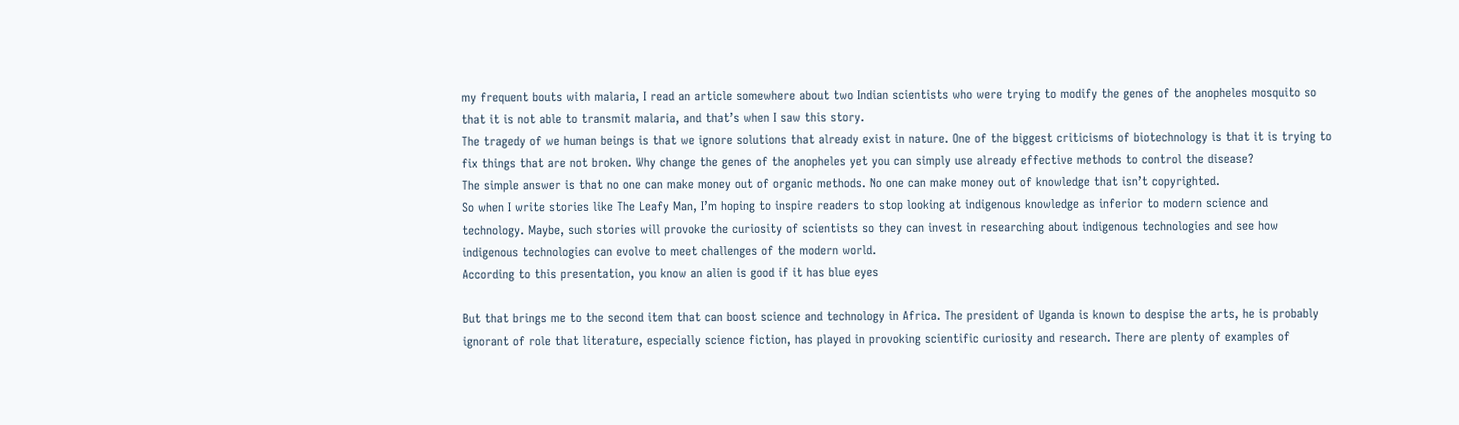my frequent bouts with malaria, I read an article somewhere about two Indian scientists who were trying to modify the genes of the anopheles mosquito so that it is not able to transmit malaria, and that’s when I saw this story.
The tragedy of we human beings is that we ignore solutions that already exist in nature. One of the biggest criticisms of biotechnology is that it is trying to fix things that are not broken. Why change the genes of the anopheles yet you can simply use already effective methods to control the disease?
The simple answer is that no one can make money out of organic methods. No one can make money out of knowledge that isn’t copyrighted.
So when I write stories like The Leafy Man, I’m hoping to inspire readers to stop looking at indigenous knowledge as inferior to modern science and technology. Maybe, such stories will provoke the curiosity of scientists so they can invest in researching about indigenous technologies and see how indigenous technologies can evolve to meet challenges of the modern world.
According to this presentation, you know an alien is good if it has blue eyes

But that brings me to the second item that can boost science and technology in Africa. The president of Uganda is known to despise the arts, he is probably ignorant of role that literature, especially science fiction, has played in provoking scientific curiosity and research. There are plenty of examples of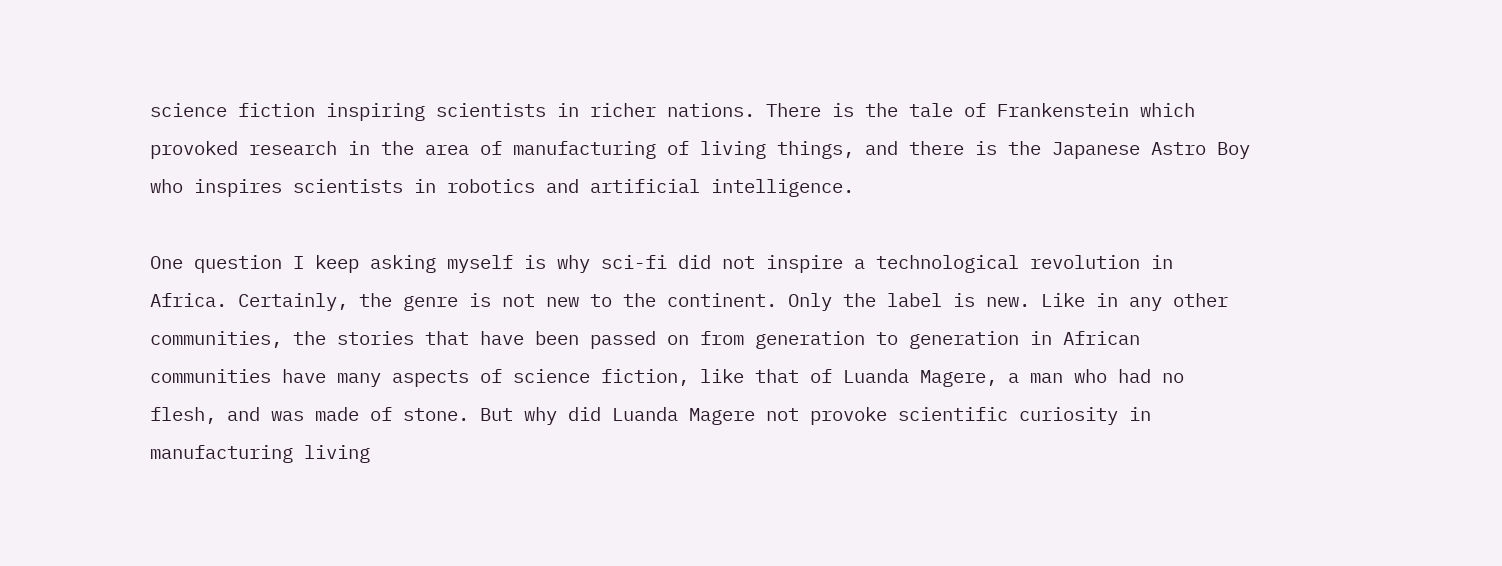science fiction inspiring scientists in richer nations. There is the tale of Frankenstein which provoked research in the area of manufacturing of living things, and there is the Japanese Astro Boy who inspires scientists in robotics and artificial intelligence.

One question I keep asking myself is why sci-fi did not inspire a technological revolution in Africa. Certainly, the genre is not new to the continent. Only the label is new. Like in any other communities, the stories that have been passed on from generation to generation in African communities have many aspects of science fiction, like that of Luanda Magere, a man who had no flesh, and was made of stone. But why did Luanda Magere not provoke scientific curiosity in manufacturing living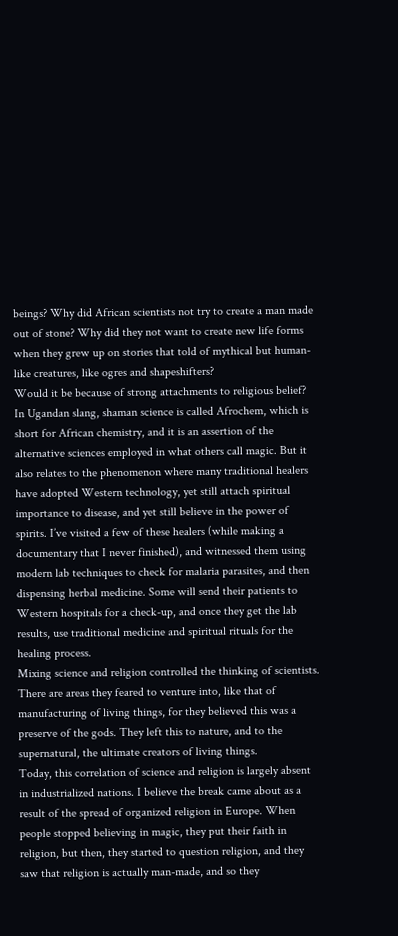beings? Why did African scientists not try to create a man made out of stone? Why did they not want to create new life forms when they grew up on stories that told of mythical but human-like creatures, like ogres and shapeshifters?
Would it be because of strong attachments to religious belief? In Ugandan slang, shaman science is called Afrochem, which is short for African chemistry, and it is an assertion of the alternative sciences employed in what others call magic. But it also relates to the phenomenon where many traditional healers have adopted Western technology, yet still attach spiritual importance to disease, and yet still believe in the power of spirits. I’ve visited a few of these healers (while making a documentary that I never finished), and witnessed them using modern lab techniques to check for malaria parasites, and then dispensing herbal medicine. Some will send their patients to Western hospitals for a check-up, and once they get the lab results, use traditional medicine and spiritual rituals for the healing process.
Mixing science and religion controlled the thinking of scientists. There are areas they feared to venture into, like that of manufacturing of living things, for they believed this was a preserve of the gods. They left this to nature, and to the supernatural, the ultimate creators of living things.
Today, this correlation of science and religion is largely absent in industrialized nations. I believe the break came about as a result of the spread of organized religion in Europe. When people stopped believing in magic, they put their faith in religion, but then, they started to question religion, and they saw that religion is actually man-made, and so they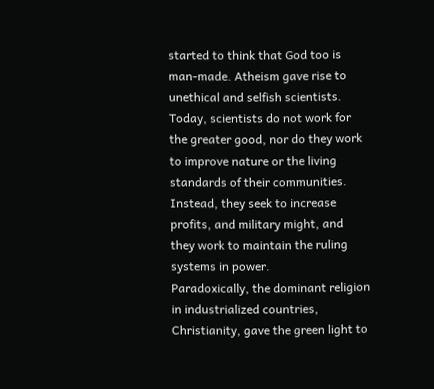started to think that God too is man-made. Atheism gave rise to unethical and selfish scientists. Today, scientists do not work for the greater good, nor do they work to improve nature or the living standards of their communities. Instead, they seek to increase profits, and military might, and they work to maintain the ruling systems in power.
Paradoxically, the dominant religion in industrialized countries, Christianity, gave the green light to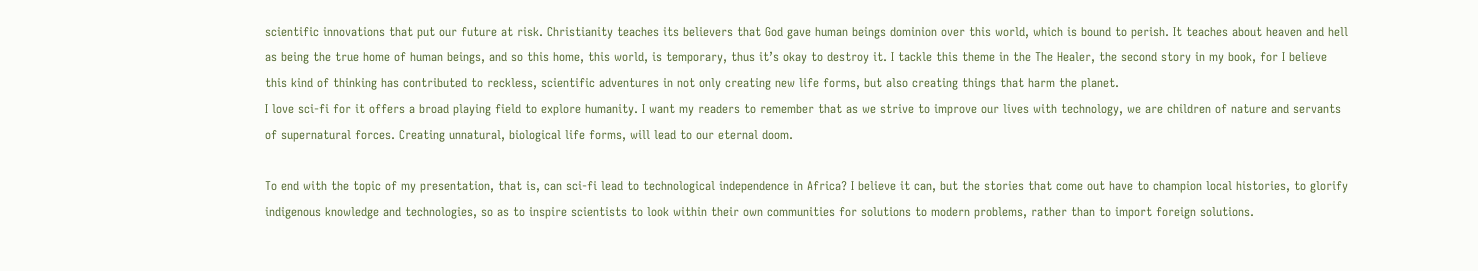scientific innovations that put our future at risk. Christianity teaches its believers that God gave human beings dominion over this world, which is bound to perish. It teaches about heaven and hell as being the true home of human beings, and so this home, this world, is temporary, thus it’s okay to destroy it. I tackle this theme in the The Healer, the second story in my book, for I believe this kind of thinking has contributed to reckless, scientific adventures in not only creating new life forms, but also creating things that harm the planet.
I love sci-fi for it offers a broad playing field to explore humanity. I want my readers to remember that as we strive to improve our lives with technology, we are children of nature and servants of supernatural forces. Creating unnatural, biological life forms, will lead to our eternal doom.

To end with the topic of my presentation, that is, can sci-fi lead to technological independence in Africa? I believe it can, but the stories that come out have to champion local histories, to glorify indigenous knowledge and technologies, so as to inspire scientists to look within their own communities for solutions to modern problems, rather than to import foreign solutions.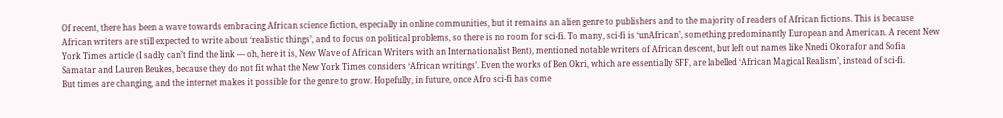Of recent, there has been a wave towards embracing African science fiction, especially in online communities, but it remains an alien genre to publishers and to the majority of readers of African fictions. This is because African writers are still expected to write about ‘realistic things’, and to focus on political problems, so there is no room for sci-fi. To many, sci-fi is ‘unAfrican’, something predominantly European and American. A recent New York Times article (I sadly can’t find the link — oh, here it is, New Wave of African Writers with an Internationalist Bent), mentioned notable writers of African descent, but left out names like Nnedi Okorafor and Sofia Samatar and Lauren Beukes, because they do not fit what the New York Times considers ‘African writings’. Even the works of Ben Okri, which are essentially SFF, are labelled ‘African Magical Realism’, instead of sci-fi.
But times are changing, and the internet makes it possible for the genre to grow. Hopefully, in future, once Afro sci-fi has come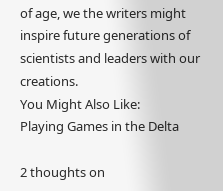of age, we the writers might inspire future generations of scientists and leaders with our creations.
You Might Also Like:
Playing Games in the Delta

2 thoughts on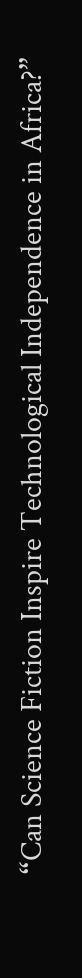“Can Science Fiction Inspire Technological Independence in Africa?”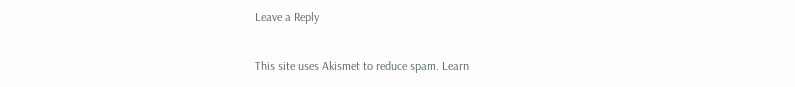Leave a Reply

This site uses Akismet to reduce spam. Learn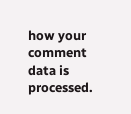how your comment data is processed.